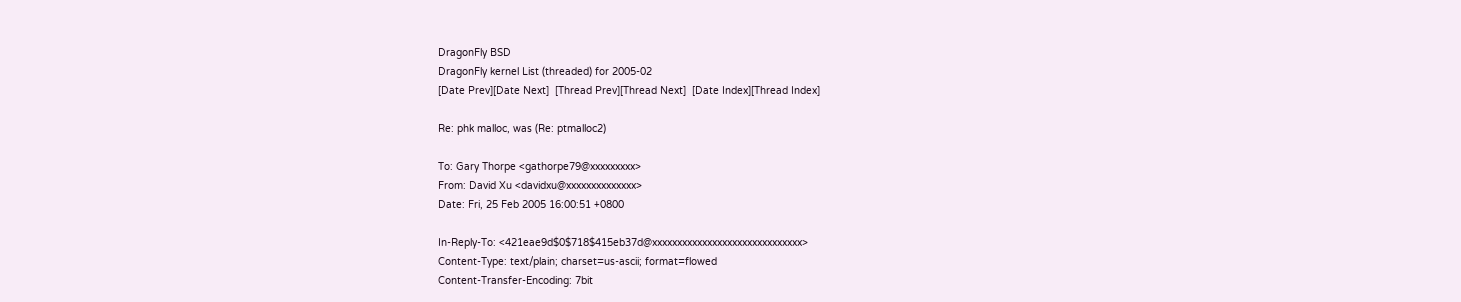DragonFly BSD
DragonFly kernel List (threaded) for 2005-02
[Date Prev][Date Next]  [Thread Prev][Thread Next]  [Date Index][Thread Index]

Re: phk malloc, was (Re: ptmalloc2)

To: Gary Thorpe <gathorpe79@xxxxxxxxx>
From: David Xu <davidxu@xxxxxxxxxxxxxx>
Date: Fri, 25 Feb 2005 16:00:51 +0800

In-Reply-To: <421eae9d$0$718$415eb37d@xxxxxxxxxxxxxxxxxxxxxxxxxxxxxx>
Content-Type: text/plain; charset=us-ascii; format=flowed
Content-Transfer-Encoding: 7bit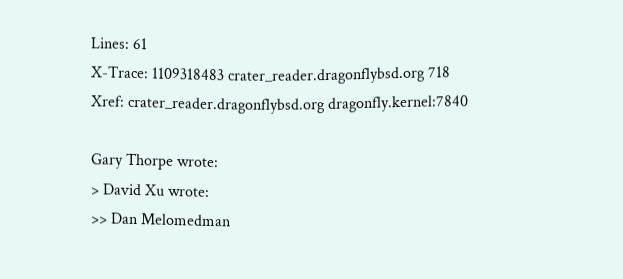Lines: 61
X-Trace: 1109318483 crater_reader.dragonflybsd.org 718
Xref: crater_reader.dragonflybsd.org dragonfly.kernel:7840

Gary Thorpe wrote:
> David Xu wrote:
>> Dan Melomedman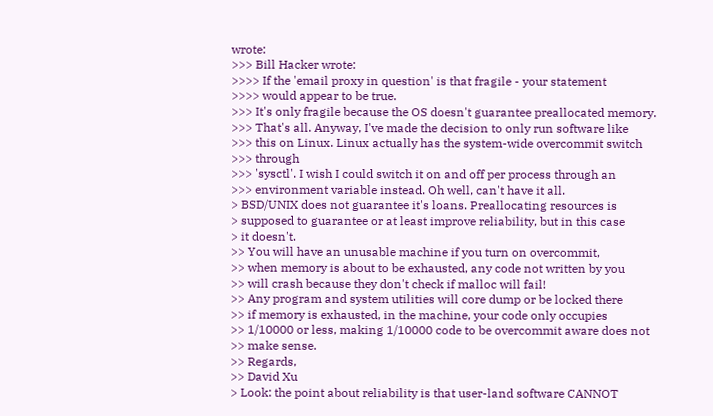wrote:
>>> Bill Hacker wrote:
>>>> If the 'email proxy in question' is that fragile - your statement
>>>> would appear to be true.
>>> It's only fragile because the OS doesn't guarantee preallocated memory.
>>> That's all. Anyway, I've made the decision to only run software like
>>> this on Linux. Linux actually has the system-wide overcommit switch
>>> through
>>> 'sysctl'. I wish I could switch it on and off per process through an
>>> environment variable instead. Oh well, can't have it all.
> BSD/UNIX does not guarantee it's loans. Preallocating resources is
> supposed to guarantee or at least improve reliability, but in this case
> it doesn't.
>> You will have an unusable machine if you turn on overcommit,
>> when memory is about to be exhausted, any code not written by you
>> will crash because they don't check if malloc will fail!
>> Any program and system utilities will core dump or be locked there
>> if memory is exhausted, in the machine, your code only occupies
>> 1/10000 or less, making 1/10000 code to be overcommit aware does not
>> make sense.
>> Regards,
>> David Xu
> Look: the point about reliability is that user-land software CANNOT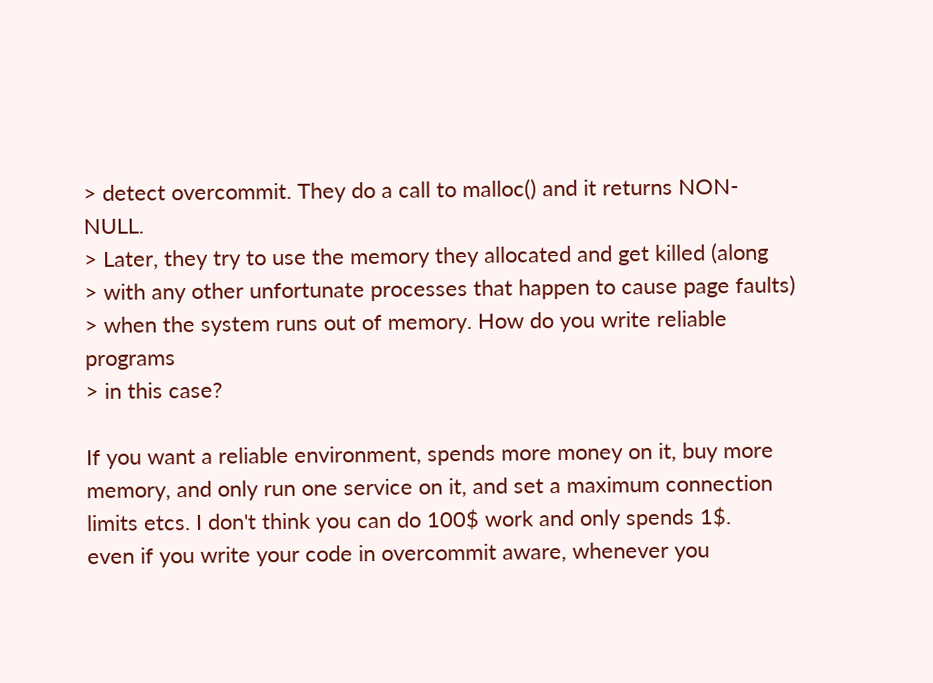> detect overcommit. They do a call to malloc() and it returns NON-NULL.
> Later, they try to use the memory they allocated and get killed (along
> with any other unfortunate processes that happen to cause page faults)
> when the system runs out of memory. How do you write reliable programs
> in this case?

If you want a reliable environment, spends more money on it, buy more
memory, and only run one service on it, and set a maximum connection
limits etcs. I don't think you can do 100$ work and only spends 1$.
even if you write your code in overcommit aware, whenever you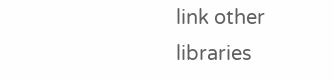link other
libraries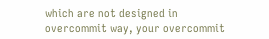which are not designed in overcommit way, your overcommit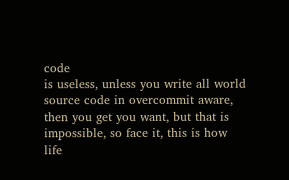code
is useless, unless you write all world source code in overcommit aware,
then you get you want, but that is impossible, so face it, this is how
life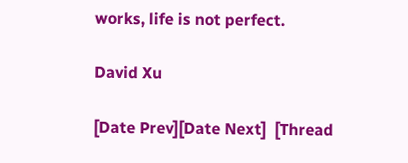works, life is not perfect.

David Xu

[Date Prev][Date Next]  [Thread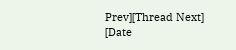Prev][Thread Next]  [Date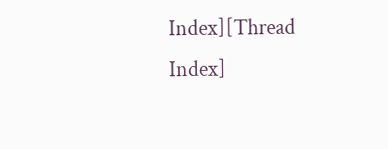Index][Thread Index]